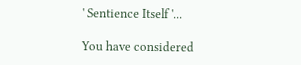' Sentience Itself '...

You have considered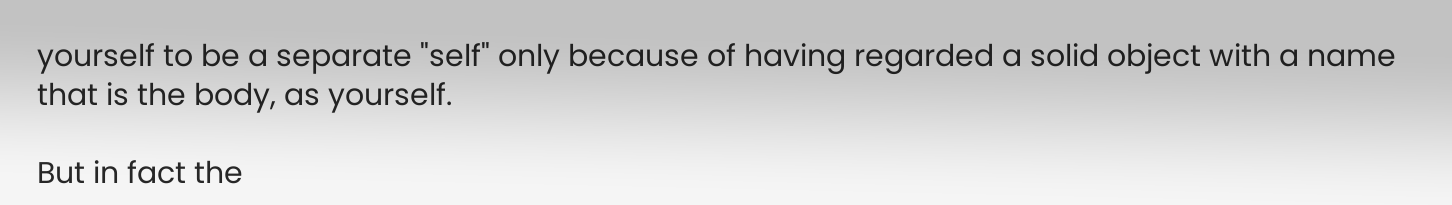yourself to be a separate "self" only because of having regarded a solid object with a name that is the body, as yourself.

But in fact the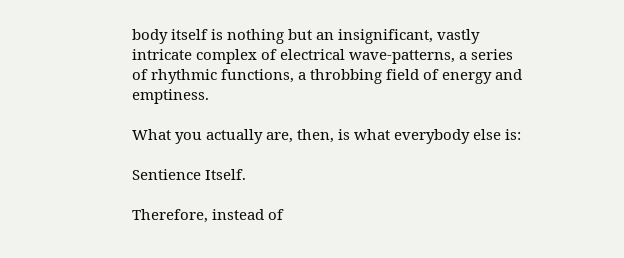body itself is nothing but an insignificant, vastly intricate complex of electrical wave-patterns, a series of rhythmic functions, a throbbing field of energy and emptiness.

What you actually are, then, is what everybody else is:

Sentience Itself.

Therefore, instead of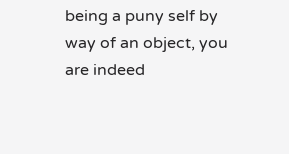being a puny self by way of an object, you are indeed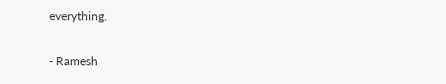everything.

- Ramesh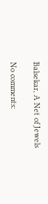Balsekar, A Net of Jewels

No comments: